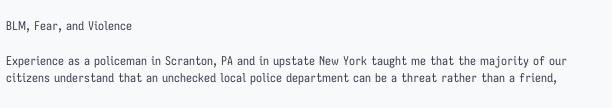BLM, Fear, and Violence

Experience as a policeman in Scranton, PA and in upstate New York taught me that the majority of our citizens understand that an unchecked local police department can be a threat rather than a friend,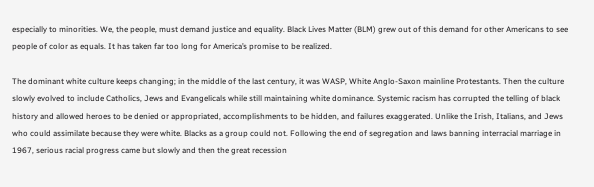especially to minorities. We, the people, must demand justice and equality. Black Lives Matter (BLM) grew out of this demand for other Americans to see people of color as equals. It has taken far too long for America’s promise to be realized.

The dominant white culture keeps changing; in the middle of the last century, it was WASP, White Anglo-Saxon mainline Protestants. Then the culture slowly evolved to include Catholics, Jews and Evangelicals while still maintaining white dominance. Systemic racism has corrupted the telling of black history and allowed heroes to be denied or appropriated, accomplishments to be hidden, and failures exaggerated. Unlike the Irish, Italians, and Jews who could assimilate because they were white. Blacks as a group could not. Following the end of segregation and laws banning interracial marriage in 1967, serious racial progress came but slowly and then the great recession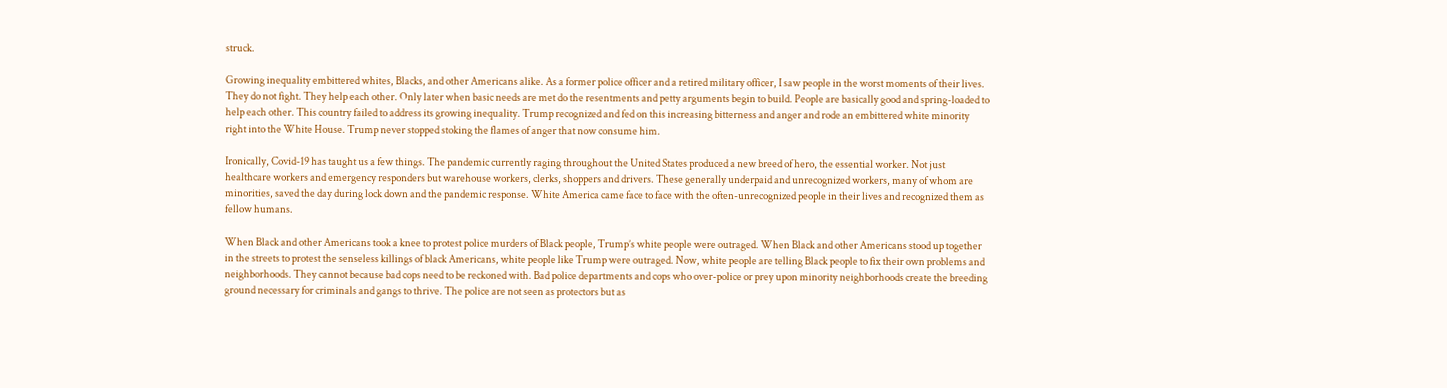struck.

Growing inequality embittered whites, Blacks, and other Americans alike. As a former police officer and a retired military officer, I saw people in the worst moments of their lives. They do not fight. They help each other. Only later when basic needs are met do the resentments and petty arguments begin to build. People are basically good and spring-loaded to help each other. This country failed to address its growing inequality. Trump recognized and fed on this increasing bitterness and anger and rode an embittered white minority right into the White House. Trump never stopped stoking the flames of anger that now consume him.

Ironically, Covid-19 has taught us a few things. The pandemic currently raging throughout the United States produced a new breed of hero, the essential worker. Not just healthcare workers and emergency responders but warehouse workers, clerks, shoppers and drivers. These generally underpaid and unrecognized workers, many of whom are minorities, saved the day during lock down and the pandemic response. White America came face to face with the often-unrecognized people in their lives and recognized them as fellow humans.

When Black and other Americans took a knee to protest police murders of Black people, Trump’s white people were outraged. When Black and other Americans stood up together in the streets to protest the senseless killings of black Americans, white people like Trump were outraged. Now, white people are telling Black people to fix their own problems and neighborhoods. They cannot because bad cops need to be reckoned with. Bad police departments and cops who over-police or prey upon minority neighborhoods create the breeding ground necessary for criminals and gangs to thrive. The police are not seen as protectors but as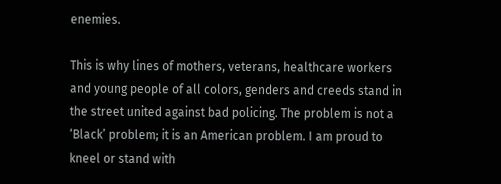enemies.

This is why lines of mothers, veterans, healthcare workers and young people of all colors, genders and creeds stand in the street united against bad policing. The problem is not a ‘Black’ problem; it is an American problem. I am proud to kneel or stand with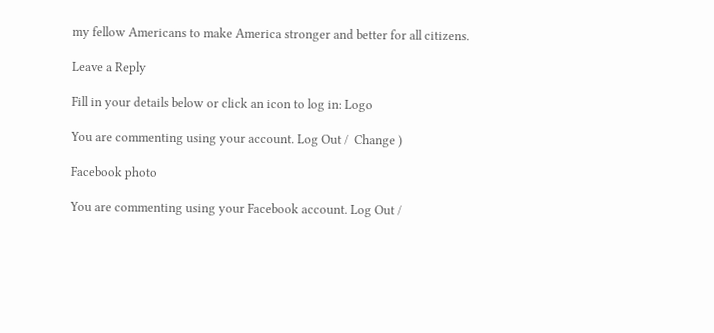my fellow Americans to make America stronger and better for all citizens.

Leave a Reply

Fill in your details below or click an icon to log in: Logo

You are commenting using your account. Log Out /  Change )

Facebook photo

You are commenting using your Facebook account. Log Out /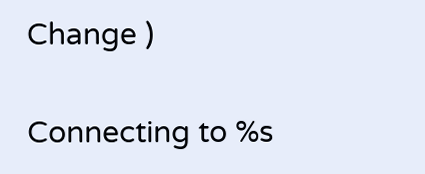Change )

Connecting to %s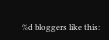%d bloggers like this: